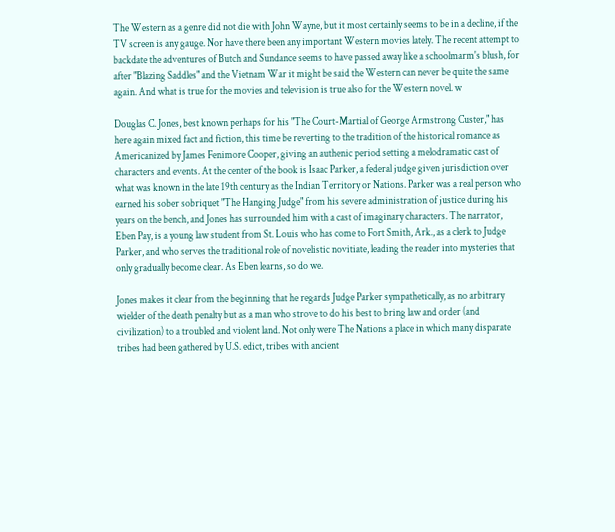The Western as a genre did not die with John Wayne, but it most certainly seems to be in a decline, if the TV screen is any gauge. Nor have there been any important Western movies lately. The recent attempt to backdate the adventures of Butch and Sundance seems to have passed away like a schoolmarm's blush, for after "Blazing Saddles" and the Vietnam War it might be said the Western can never be quite the same again. And what is true for the movies and television is true also for the Western novel. w

Douglas C. Jones, best known perhaps for his "The Court-Martial of George Armstrong Custer," has here again mixed fact and fiction, this time be reverting to the tradition of the historical romance as Americanized by James Fenimore Cooper, giving an authenic period setting a melodramatic cast of characters and events. At the center of the book is Isaac Parker, a federal judge given jurisdiction over what was known in the late 19th century as the Indian Territory or Nations. Parker was a real person who earned his sober sobriquet "The Hanging Judge" from his severe administration of justice during his years on the bench, and Jones has surrounded him with a cast of imaginary characters. The narrator, Eben Pay, is a young law student from St. Louis who has come to Fort Smith, Ark., as a clerk to Judge Parker, and who serves the traditional role of novelistic novitiate, leading the reader into mysteries that only gradually become clear. As Eben learns, so do we.

Jones makes it clear from the beginning that he regards Judge Parker sympathetically, as no arbitrary wielder of the death penalty but as a man who strove to do his best to bring law and order (and civilization) to a troubled and violent land. Not only were The Nations a place in which many disparate tribes had been gathered by U.S. edict, tribes with ancient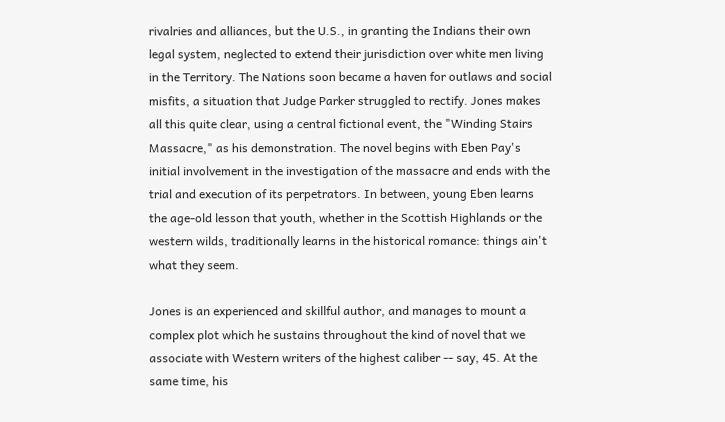rivalries and alliances, but the U.S., in granting the Indians their own legal system, neglected to extend their jurisdiction over white men living in the Territory. The Nations soon became a haven for outlaws and social misfits, a situation that Judge Parker struggled to rectify. Jones makes all this quite clear, using a central fictional event, the "Winding Stairs Massacre," as his demonstration. The novel begins with Eben Pay's initial involvement in the investigation of the massacre and ends with the trial and execution of its perpetrators. In between, young Eben learns the age-old lesson that youth, whether in the Scottish Highlands or the western wilds, traditionally learns in the historical romance: things ain't what they seem.

Jones is an experienced and skillful author, and manages to mount a complex plot which he sustains throughout the kind of novel that we associate with Western writers of the highest caliber -- say, 45. At the same time, his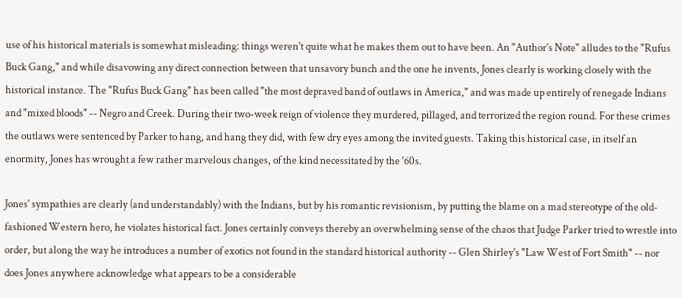use of his historical materials is somewhat misleading: things weren't quite what he makes them out to have been. An "Author's Note" alludes to the "Rufus Buck Gang," and while disavowing any direct connection between that unsavory bunch and the one he invents, Jones clearly is working closely with the historical instance. The "Rufus Buck Gang" has been called "the most depraved band of outlaws in America," and was made up entirely of renegade Indians and "mixed bloods" -- Negro and Creek. During their two-week reign of violence they murdered, pillaged, and terrorized the region round. For these crimes the outlaws were sentenced by Parker to hang, and hang they did, with few dry eyes among the invited guests. Taking this historical case, in itself an enormity, Jones has wrought a few rather marvelous changes, of the kind necessitated by the '60s.

Jones' sympathies are clearly (and understandably) with the Indians, but by his romantic revisionism, by putting the blame on a mad stereotype of the old-fashioned Western hero, he violates historical fact. Jones certainly conveys thereby an overwhelming sense of the chaos that Judge Parker tried to wrestle into order, but along the way he introduces a number of exotics not found in the standard historical authority -- Glen Shirley's "Law West of Fort Smith" -- nor does Jones anywhere acknowledge what appears to be a considerable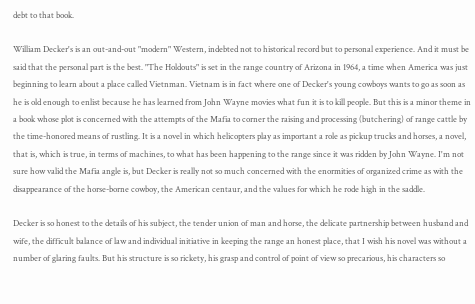debt to that book.

William Decker's is an out-and-out "modern" Western, indebted not to historical record but to personal experience. And it must be said that the personal part is the best. "The Holdouts" is set in the range country of Arizona in 1964, a time when America was just beginning to learn about a place called Vietnman. Vietnam is in fact where one of Decker's young cowboys wants to go as soon as he is old enough to enlist because he has learned from John Wayne movies what fun it is to kill people. But this is a minor theme in a book whose plot is concerned with the attempts of the Mafia to corner the raising and processing (butchering) of range cattle by the time-honored means of rustling. It is a novel in which helicopters play as important a role as pickup trucks and horses, a novel, that is, which is true, in terms of machines, to what has been happening to the range since it was ridden by John Wayne. I'm not sure how valid the Mafia angle is, but Decker is really not so much concerned with the enormities of organized crime as with the disappearance of the horse-borne cowboy, the American centaur, and the values for which he rode high in the saddle.

Decker is so honest to the details of his subject, the tender union of man and horse, the delicate partnership between husband and wife, the difficult balance of law and individual initiative in keeping the range an honest place, that I wish his novel was without a number of glaring faults. But his structure is so rickety, his grasp and control of point of view so precarious, his characters so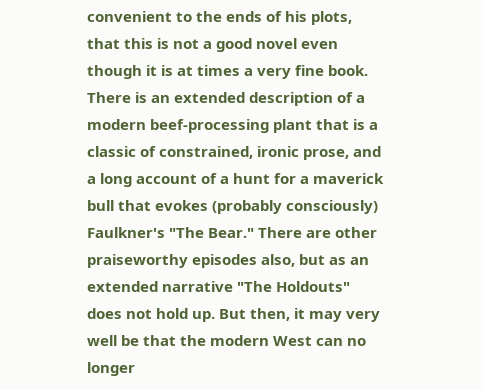convenient to the ends of his plots, that this is not a good novel even though it is at times a very fine book. There is an extended description of a modern beef-processing plant that is a classic of constrained, ironic prose, and a long account of a hunt for a maverick bull that evokes (probably consciously) Faulkner's "The Bear." There are other praiseworthy episodes also, but as an extended narrative "The Holdouts" does not hold up. But then, it may very well be that the modern West can no longer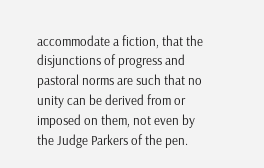accommodate a fiction, that the disjunctions of progress and pastoral norms are such that no unity can be derived from or imposed on them, not even by the Judge Parkers of the pen.